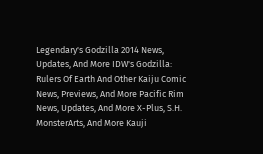Legendary's Godzilla 2014 News, Updates, And More IDW's Godzilla: Rulers Of Earth And Other Kaiju Comic News, Previews, And More Pacific Rim News, Updates, And More X-Plus, S.H. MonsterArts, And More Kauji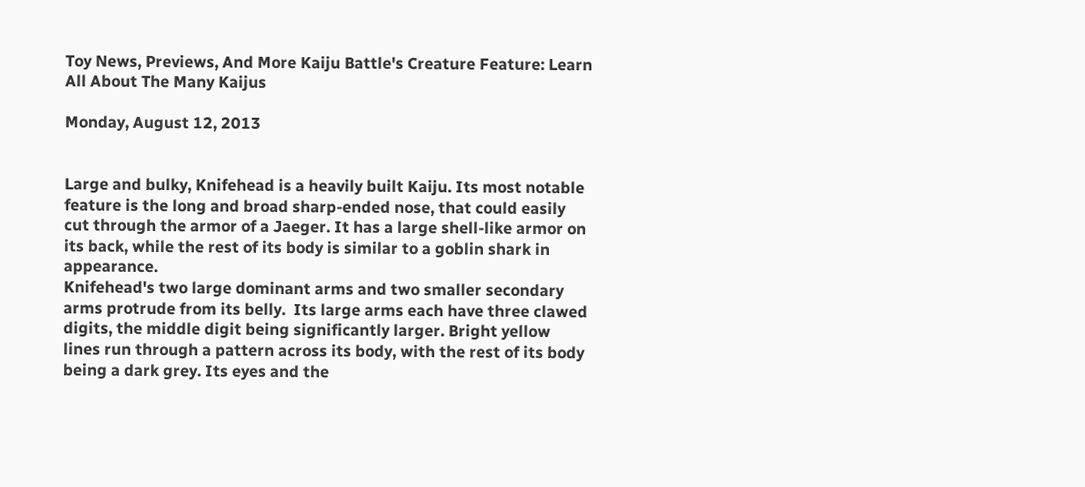Toy News, Previews, And More Kaiju Battle's Creature Feature: Learn All About The Many Kaijus

Monday, August 12, 2013


Large and bulky, Knifehead is a heavily built Kaiju. Its most notable feature is the long and broad sharp-ended nose, that could easily cut through the armor of a Jaeger. It has a large shell-like armor on its back, while the rest of its body is similar to a goblin shark in appearance.
Knifehead's two large dominant arms and two smaller secondary arms protrude from its belly.  Its large arms each have three clawed digits, the middle digit being significantly larger. Bright yellow lines run through a pattern across its body, with the rest of its body being a dark grey. Its eyes and the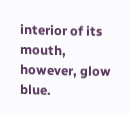interior of its mouth, however, glow blue.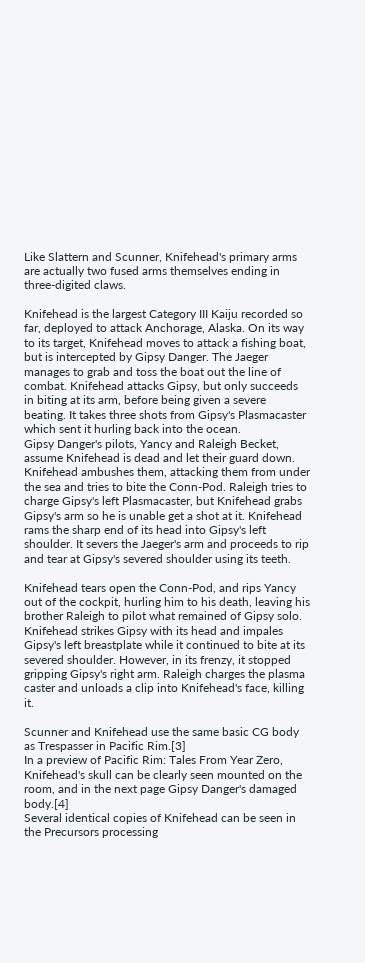Like Slattern and Scunner, Knifehead's primary arms are actually two fused arms themselves ending in three-digited claws.

Knifehead is the largest Category III Kaiju recorded so far, deployed to attack Anchorage, Alaska. On its way to its target, Knifehead moves to attack a fishing boat, but is intercepted by Gipsy Danger. The Jaeger manages to grab and toss the boat out the line of combat. Knifehead attacks Gipsy, but only succeeds in biting at its arm, before being given a severe beating. It takes three shots from Gipsy's Plasmacaster which sent it hurling back into the ocean.
Gipsy Danger's pilots, Yancy and Raleigh Becket, assume Knifehead is dead and let their guard down. Knifehead ambushes them, attacking them from under the sea and tries to bite the Conn-Pod. Raleigh tries to charge Gipsy's left Plasmacaster, but Knifehead grabs Gipsy's arm so he is unable get a shot at it. Knifehead rams the sharp end of its head into Gipsy's left shoulder. It severs the Jaeger's arm and proceeds to rip and tear at Gipsy's severed shoulder using its teeth.

Knifehead tears open the Conn-Pod, and rips Yancy out of the cockpit, hurling him to his death, leaving his brother Raleigh to pilot what remained of Gipsy solo. Knifehead strikes Gipsy with its head and impales Gipsy's left breastplate while it continued to bite at its severed shoulder. However, in its frenzy, it stopped gripping Gipsy's right arm. Raleigh charges the plasma caster and unloads a clip into Knifehead's face, killing it.

Scunner and Knifehead use the same basic CG body as Trespasser in Pacific Rim.[3]
In a preview of Pacific Rim: Tales From Year Zero, Knifehead's skull can be clearly seen mounted on the room, and in the next page Gipsy Danger's damaged body.[4]
Several identical copies of Knifehead can be seen in the Precursors processing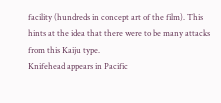facility (hundreds in concept art of the film). This hints at the idea that there were to be many attacks from this Kaiju type.
Knifehead appears in Pacific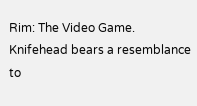Rim: The Video Game.
Knifehead bears a resemblance to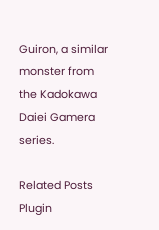Guiron, a similar monster from the Kadokawa Daiei Gamera series.

Related Posts Plugin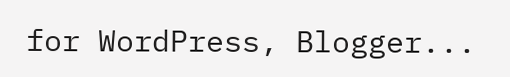for WordPress, Blogger...